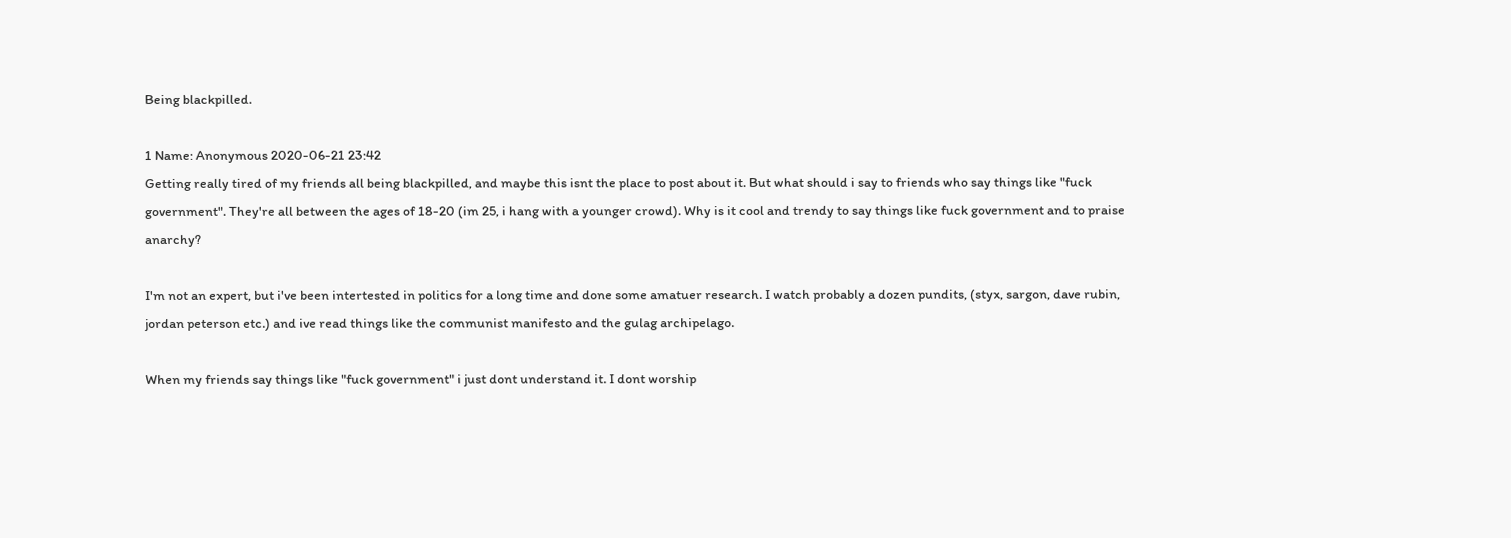Being blackpilled.

1 Name: Anonymous 2020-06-21 23:42
Getting really tired of my friends all being blackpilled, and maybe this isnt the place to post about it. But what should i say to friends who say things like "fuck government". They're all between the ages of 18-20 (im 25, i hang with a younger crowd). Why is it cool and trendy to say things like fuck government and to praise anarchy?

I'm not an expert, but i've been intertested in politics for a long time and done some amatuer research. I watch probably a dozen pundits, (styx, sargon, dave rubin, jordan peterson etc.) and ive read things like the communist manifesto and the gulag archipelago.

When my friends say things like "fuck government" i just dont understand it. I dont worship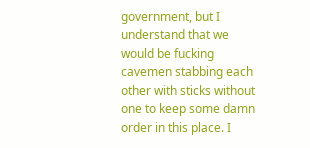government, but I understand that we would be fucking cavemen stabbing each other with sticks without one to keep some damn order in this place. I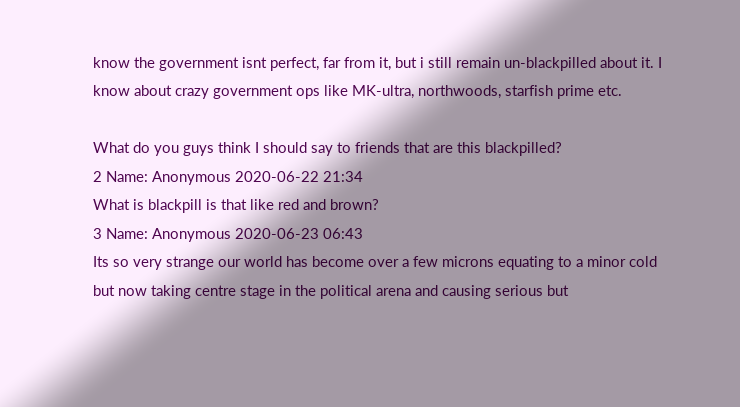know the government isnt perfect, far from it, but i still remain un-blackpilled about it. I know about crazy government ops like MK-ultra, northwoods, starfish prime etc.

What do you guys think I should say to friends that are this blackpilled?
2 Name: Anonymous 2020-06-22 21:34
What is blackpill is that like red and brown?
3 Name: Anonymous 2020-06-23 06:43
Its so very strange our world has become over a few microns equating to a minor cold but now taking centre stage in the political arena and causing serious but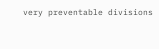very preventable divisions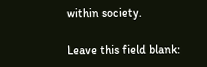within society.

Leave this field blank: